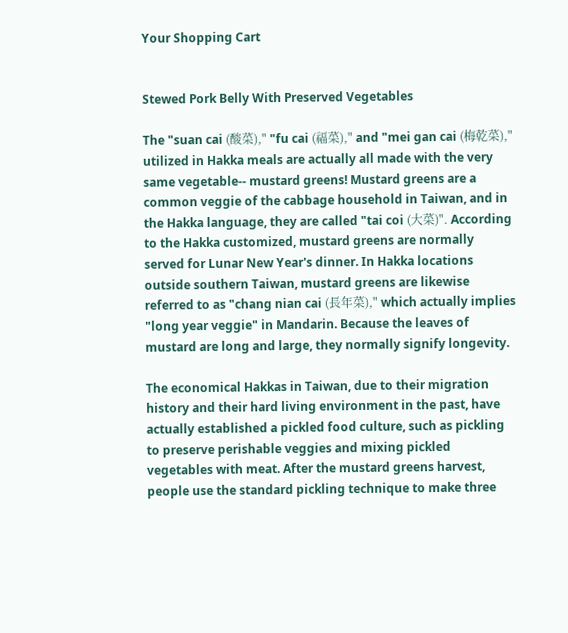Your Shopping Cart


Stewed Pork Belly With Preserved Vegetables

The "suan cai (酸菜)," "fu cai (福菜)," and "mei gan cai (梅乾菜)," utilized in Hakka meals are actually all made with the very same vegetable-- mustard greens! Mustard greens are a common veggie of the cabbage household in Taiwan, and in the Hakka language, they are called "tai coi (大菜)". According to the Hakka customized, mustard greens are normally served for Lunar New Year's dinner. In Hakka locations outside southern Taiwan, mustard greens are likewise referred to as "chang nian cai (長年菜)," which actually implies "long year veggie" in Mandarin. Because the leaves of mustard are long and large, they normally signify longevity.

The economical Hakkas in Taiwan, due to their migration history and their hard living environment in the past, have actually established a pickled food culture, such as pickling to preserve perishable veggies and mixing pickled vegetables with meat. After the mustard greens harvest, people use the standard pickling technique to make three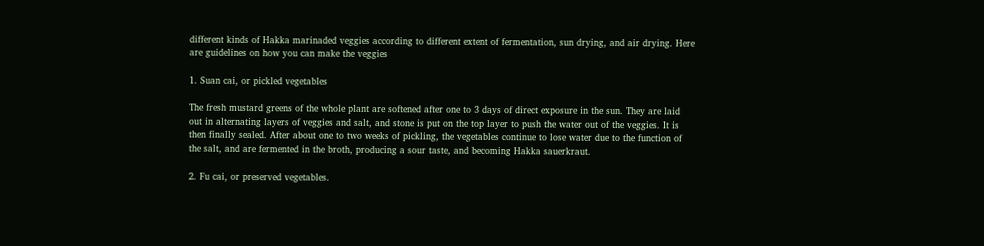different kinds of Hakka marinaded veggies according to different extent of fermentation, sun drying, and air drying. Here are guidelines on how you can make the veggies

1. Suan cai, or pickled vegetables

The fresh mustard greens of the whole plant are softened after one to 3 days of direct exposure in the sun. They are laid out in alternating layers of veggies and salt, and stone is put on the top layer to push the water out of the veggies. It is then finally sealed. After about one to two weeks of pickling, the vegetables continue to lose water due to the function of the salt, and are fermented in the broth, producing a sour taste, and becoming Hakka sauerkraut.

2. Fu cai, or preserved vegetables.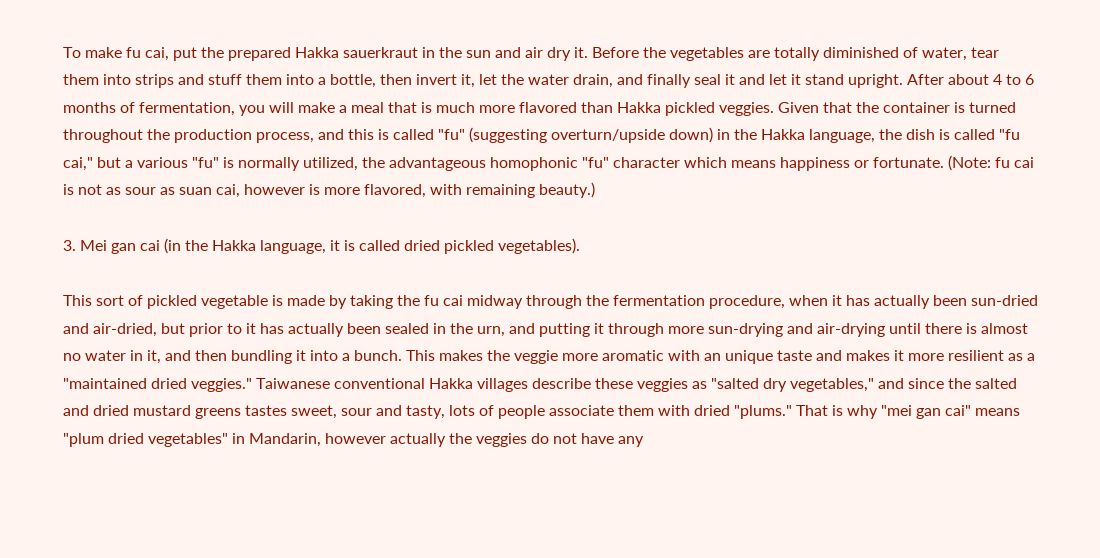To make fu cai, put the prepared Hakka sauerkraut in the sun and air dry it. Before the vegetables are totally diminished of water, tear them into strips and stuff them into a bottle, then invert it, let the water drain, and finally seal it and let it stand upright. After about 4 to 6 months of fermentation, you will make a meal that is much more flavored than Hakka pickled veggies. Given that the container is turned throughout the production process, and this is called "fu" (suggesting overturn/upside down) in the Hakka language, the dish is called "fu cai," but a various "fu" is normally utilized, the advantageous homophonic "fu" character which means happiness or fortunate. (Note: fu cai is not as sour as suan cai, however is more flavored, with remaining beauty.)

3. Mei gan cai (in the Hakka language, it is called dried pickled vegetables).

This sort of pickled vegetable is made by taking the fu cai midway through the fermentation procedure, when it has actually been sun-dried and air-dried, but prior to it has actually been sealed in the urn, and putting it through more sun-drying and air-drying until there is almost no water in it, and then bundling it into a bunch. This makes the veggie more aromatic with an unique taste and makes it more resilient as a "maintained dried veggies." Taiwanese conventional Hakka villages describe these veggies as "salted dry vegetables," and since the salted and dried mustard greens tastes sweet, sour and tasty, lots of people associate them with dried "plums." That is why "mei gan cai" means "plum dried vegetables" in Mandarin, however actually the veggies do not have any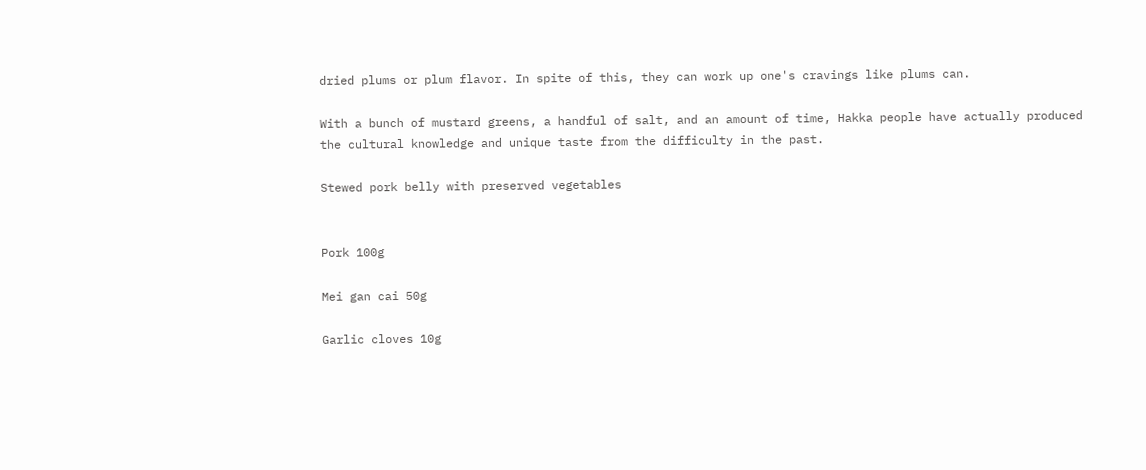dried plums or plum flavor. In spite of this, they can work up one's cravings like plums can.

With a bunch of mustard greens, a handful of salt, and an amount of time, Hakka people have actually produced the cultural knowledge and unique taste from the difficulty in the past.

Stewed pork belly with preserved vegetables


Pork 100g

Mei gan cai 50g

Garlic cloves 10g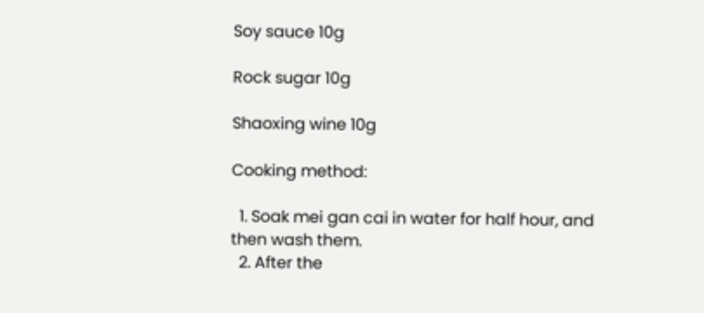Soy sauce 10g

Rock sugar 10g

Shaoxing wine 10g

Cooking method:

  1. Soak mei gan cai in water for half hour, and then wash them.
  2. After the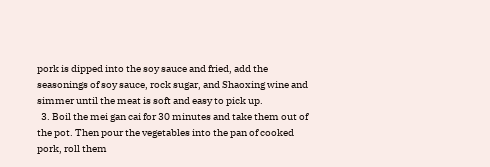pork is dipped into the soy sauce and fried, add the seasonings of soy sauce, rock sugar, and Shaoxing wine and simmer until the meat is soft and easy to pick up.
  3. Boil the mei gan cai for 30 minutes and take them out of the pot. Then pour the vegetables into the pan of cooked pork, roll them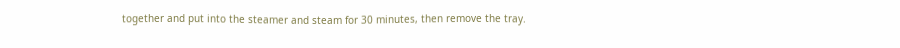together and put into the steamer and steam for 30 minutes, then remove the tray.